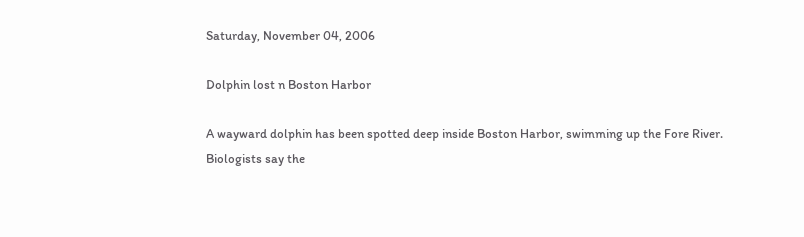Saturday, November 04, 2006

Dolphin lost n Boston Harbor

A wayward dolphin has been spotted deep inside Boston Harbor, swimming up the Fore River.
Biologists say the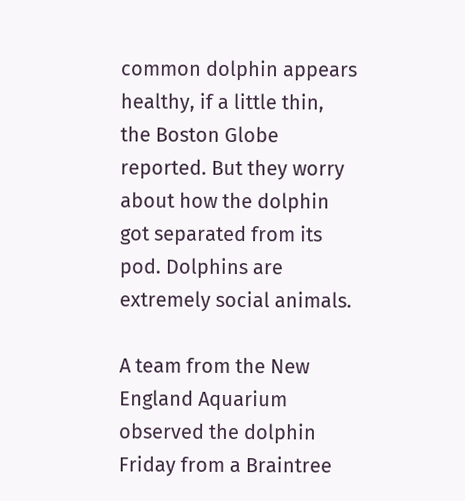common dolphin appears healthy, if a little thin, the Boston Globe reported. But they worry about how the dolphin got separated from its pod. Dolphins are extremely social animals.

A team from the New England Aquarium observed the dolphin Friday from a Braintree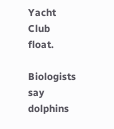Yacht Club float.

Biologists say dolphins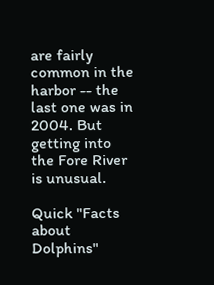are fairly common in the harbor -- the last one was in 2004. But getting into the Fore River is unusual.

Quick "Facts about Dolphins"